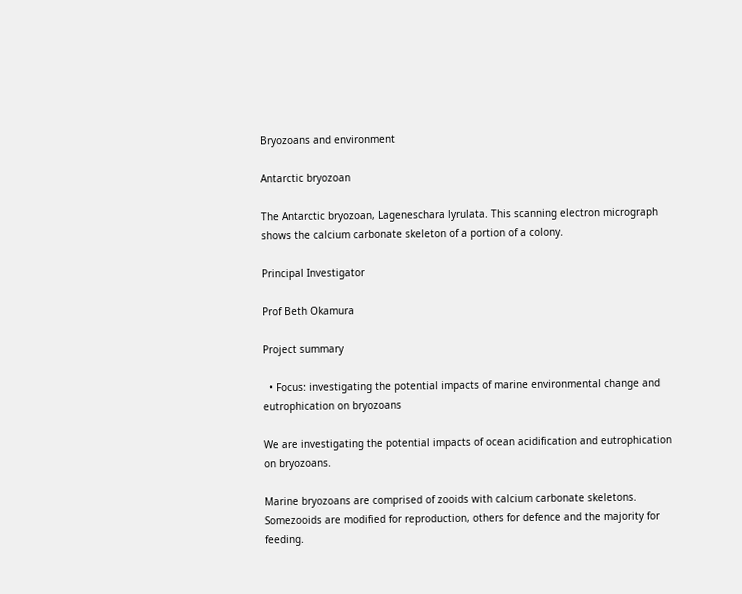Bryozoans and environment

Antarctic bryozoan

The Antarctic bryozoan, Lageneschara lyrulata. This scanning electron micrograph shows the calcium carbonate skeleton of a portion of a colony.

Principal Investigator

Prof Beth Okamura

Project summary

  • Focus: investigating the potential impacts of marine environmental change and eutrophication on bryozoans

We are investigating the potential impacts of ocean acidification and eutrophication on bryozoans.

Marine bryozoans are comprised of zooids with calcium carbonate skeletons. Somezooids are modified for reproduction, others for defence and the majority for feeding.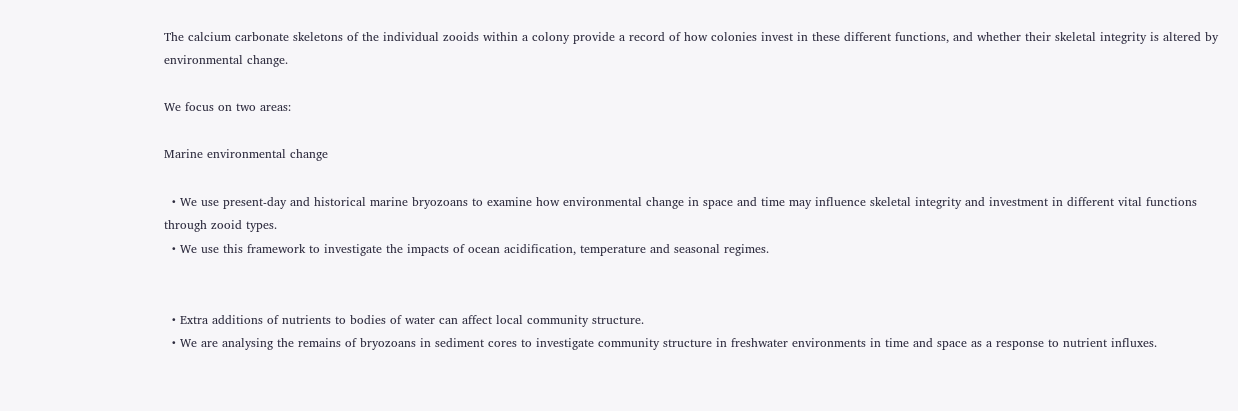The calcium carbonate skeletons of the individual zooids within a colony provide a record of how colonies invest in these different functions, and whether their skeletal integrity is altered by environmental change.

We focus on two areas:

Marine environmental change

  • We use present-day and historical marine bryozoans to examine how environmental change in space and time may influence skeletal integrity and investment in different vital functions through zooid types.
  • We use this framework to investigate the impacts of ocean acidification, temperature and seasonal regimes.


  • Extra additions of nutrients to bodies of water can affect local community structure.
  • We are analysing the remains of bryozoans in sediment cores to investigate community structure in freshwater environments in time and space as a response to nutrient influxes.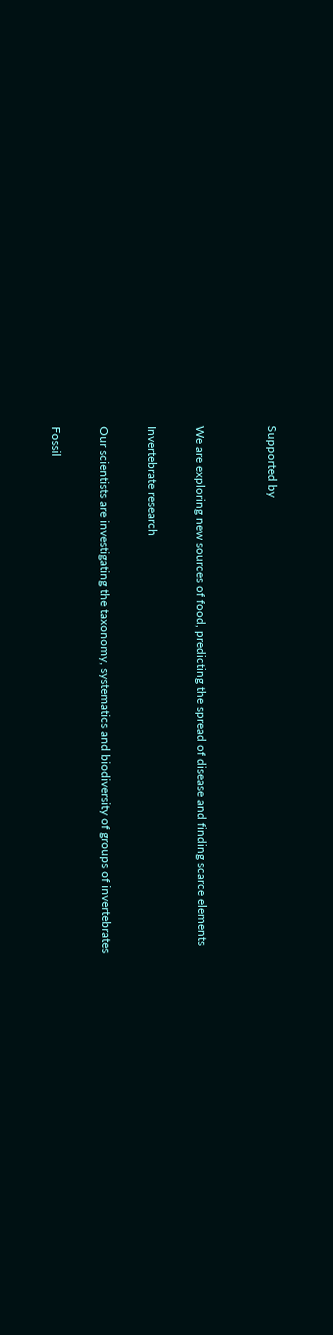Supported by


We are exploring new sources of food, predicting the spread of disease and finding scarce elements

Invertebrate research

Our scientists are investigating the taxonomy, systematics and biodiversity of groups of invertebrates

Fossil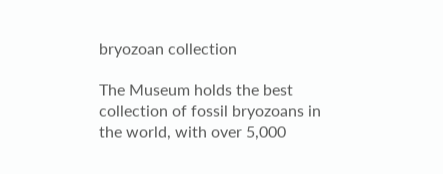bryozoan collection

The Museum holds the best collection of fossil bryozoans in the world, with over 5,000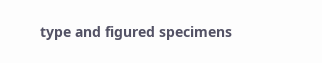type and figured specimens